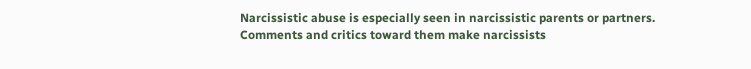Narcissistic abuse is especially seen in narcissistic parents or partners. Comments and critics toward them make narcissists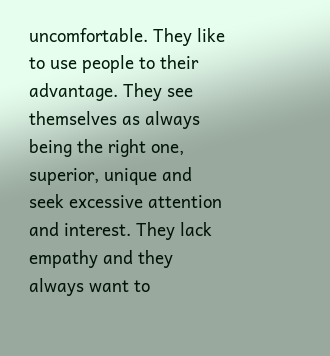uncomfortable. They like to use people to their advantage. They see themselves as always being the right one, superior, unique and seek excessive attention and interest. They lack empathy and they always want to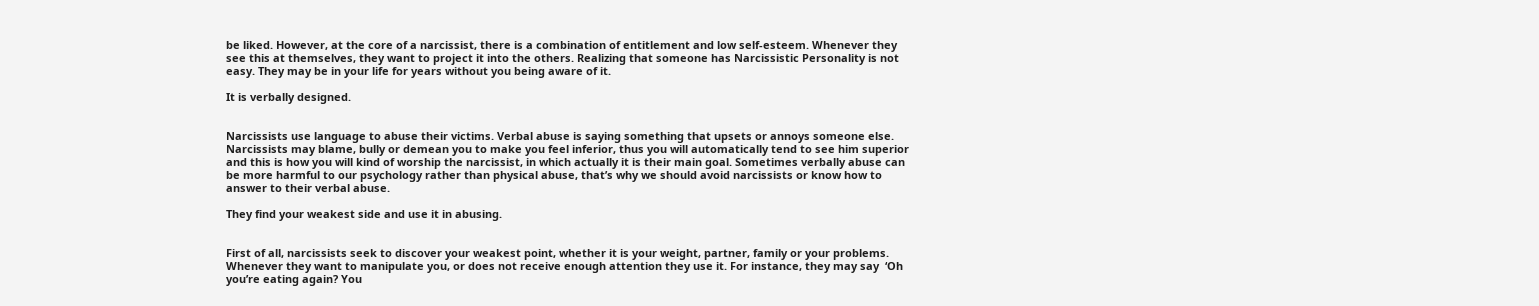be liked. However, at the core of a narcissist, there is a combination of entitlement and low self-esteem. Whenever they see this at themselves, they want to project it into the others. Realizing that someone has Narcissistic Personality is not easy. They may be in your life for years without you being aware of it.

It is verbally designed.


Narcissists use language to abuse their victims. Verbal abuse is saying something that upsets or annoys someone else. Narcissists may blame, bully or demean you to make you feel inferior, thus you will automatically tend to see him superior and this is how you will kind of worship the narcissist, in which actually it is their main goal. Sometimes verbally abuse can be more harmful to our psychology rather than physical abuse, that’s why we should avoid narcissists or know how to answer to their verbal abuse.

They find your weakest side and use it in abusing.


First of all, narcissists seek to discover your weakest point, whether it is your weight, partner, family or your problems. Whenever they want to manipulate you, or does not receive enough attention they use it. For instance, they may say  ‘Oh you’re eating again? You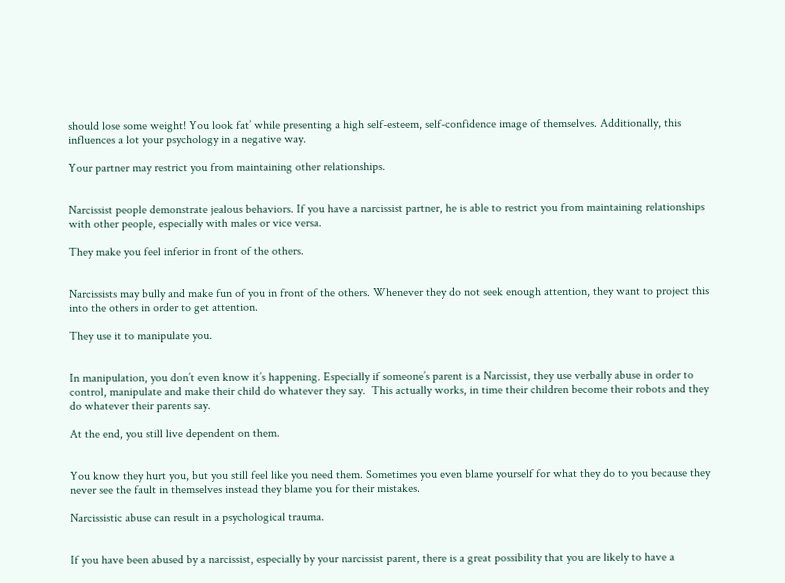should lose some weight! You look fat’ while presenting a high self-esteem, self-confidence image of themselves. Additionally, this influences a lot your psychology in a negative way.

Your partner may restrict you from maintaining other relationships.


Narcissist people demonstrate jealous behaviors. If you have a narcissist partner, he is able to restrict you from maintaining relationships with other people, especially with males or vice versa.

They make you feel inferior in front of the others.


Narcissists may bully and make fun of you in front of the others. Whenever they do not seek enough attention, they want to project this into the others in order to get attention.

They use it to manipulate you.


In manipulation, you don’t even know it’s happening. Especially if someone’s parent is a Narcissist, they use verbally abuse in order to control, manipulate and make their child do whatever they say.  This actually works, in time their children become their robots and they do whatever their parents say.

At the end, you still live dependent on them.


You know they hurt you, but you still feel like you need them. Sometimes you even blame yourself for what they do to you because they never see the fault in themselves instead they blame you for their mistakes.

Narcissistic abuse can result in a psychological trauma.


If you have been abused by a narcissist, especially by your narcissist parent, there is a great possibility that you are likely to have a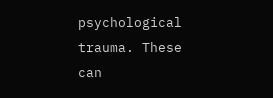psychological trauma. These can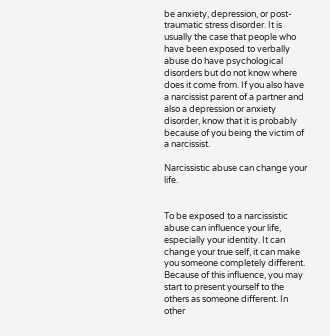be anxiety, depression, or post-traumatic stress disorder. It is usually the case that people who have been exposed to verbally abuse do have psychological disorders but do not know where does it come from. If you also have a narcissist parent of a partner and also a depression or anxiety disorder, know that it is probably because of you being the victim of a narcissist.

Narcissistic abuse can change your life.


To be exposed to a narcissistic abuse can influence your life, especially your identity. It can change your true self, it can make you someone completely different. Because of this influence, you may start to present yourself to the others as someone different. In other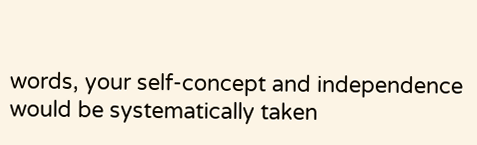words, your self-concept and independence would be systematically taken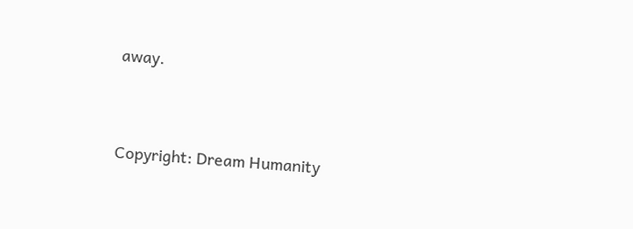away.


Copyright: Dream Humanity